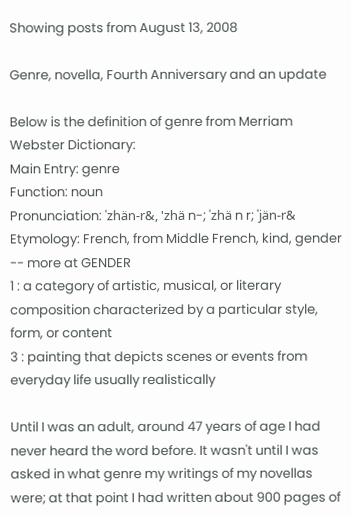Showing posts from August 13, 2008

Genre, novella, Fourth Anniversary and an update

Below is the definition of genre from Merriam Webster Dictionary:
Main Entry: genre
Function: noun
Pronunciation: 'zhän-r&, 'zhä n-; 'zhä n r; 'jän-r&
Etymology: French, from Middle French, kind, gender -- more at GENDER
1 : a category of artistic, musical, or literary composition characterized by a particular style, form, or content
3 : painting that depicts scenes or events from everyday life usually realistically

Until I was an adult, around 47 years of age I had never heard the word before. It wasn't until I was asked in what genre my writings of my novellas were; at that point I had written about 900 pages of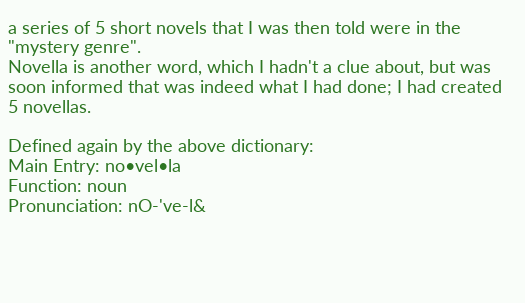a series of 5 short novels that I was then told were in the "mystery genre".
Novella is another word, which I hadn't a clue about, but was soon informed that was indeed what I had done; I had created 5 novellas.

Defined again by the above dictionary:
Main Entry: no•vel•la
Function: noun
Pronunciation: nO-'ve-l&